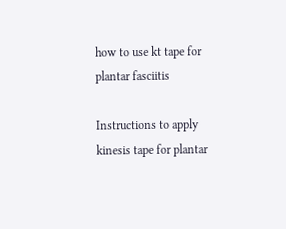how to use kt tape for plantar fasciitis

Instructions to apply kinesis tape for plantar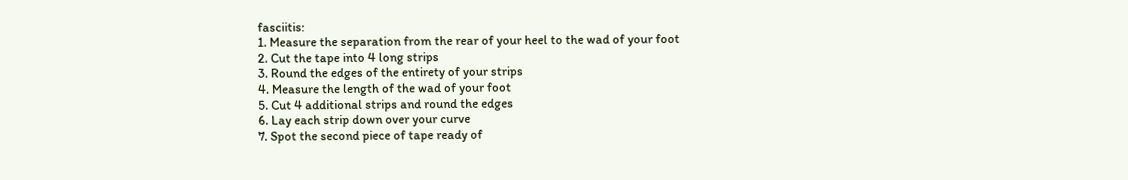fasciitis:
1. Measure the separation from the rear of your heel to the wad of your foot
2. Cut the tape into 4 long strips
3. Round the edges of the entirety of your strips
4. Measure the length of the wad of your foot
5. Cut 4 additional strips and round the edges
6. Lay each strip down over your curve
7. Spot the second piece of tape ready of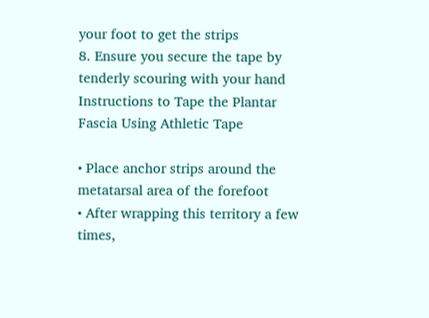your foot to get the strips
8. Ensure you secure the tape by tenderly scouring with your hand
Instructions to Tape the Plantar Fascia Using Athletic Tape

• Place anchor strips around the metatarsal area of the forefoot
• After wrapping this territory a few times,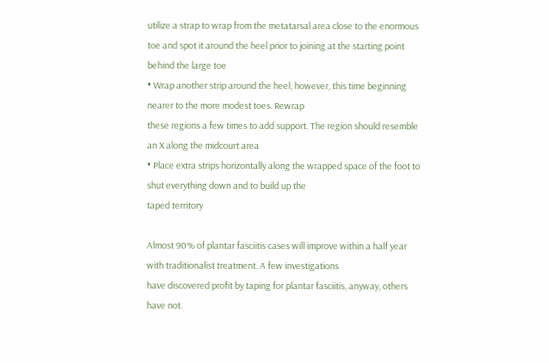utilize a strap to wrap from the metatarsal area close to the enormous
toe and spot it around the heel prior to joining at the starting point behind the large toe
• Wrap another strip around the heel, however, this time beginning nearer to the more modest toes. Rewrap
these regions a few times to add support. The region should resemble an X along the midcourt area
• Place extra strips horizontally along the wrapped space of the foot to shut everything down and to build up the
taped territory

Almost 90% of plantar fasciitis cases will improve within a half year with traditionalist treatment. A few investigations
have discovered profit by taping for plantar fasciitis, anyway, others have not.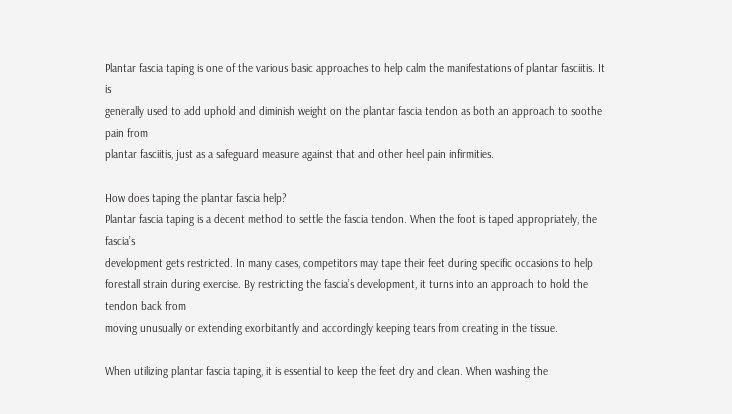Plantar fascia taping is one of the various basic approaches to help calm the manifestations of plantar fasciitis. It is
generally used to add uphold and diminish weight on the plantar fascia tendon as both an approach to soothe pain from
plantar fasciitis, just as a safeguard measure against that and other heel pain infirmities.

How does taping the plantar fascia help?
Plantar fascia taping is a decent method to settle the fascia tendon. When the foot is taped appropriately, the fascia’s
development gets restricted. In many cases, competitors may tape their feet during specific occasions to help forestall strain during exercise. By restricting the fascia’s development, it turns into an approach to hold the tendon back from
moving unusually or extending exorbitantly and accordingly keeping tears from creating in the tissue.

When utilizing plantar fascia taping, it is essential to keep the feet dry and clean. When washing the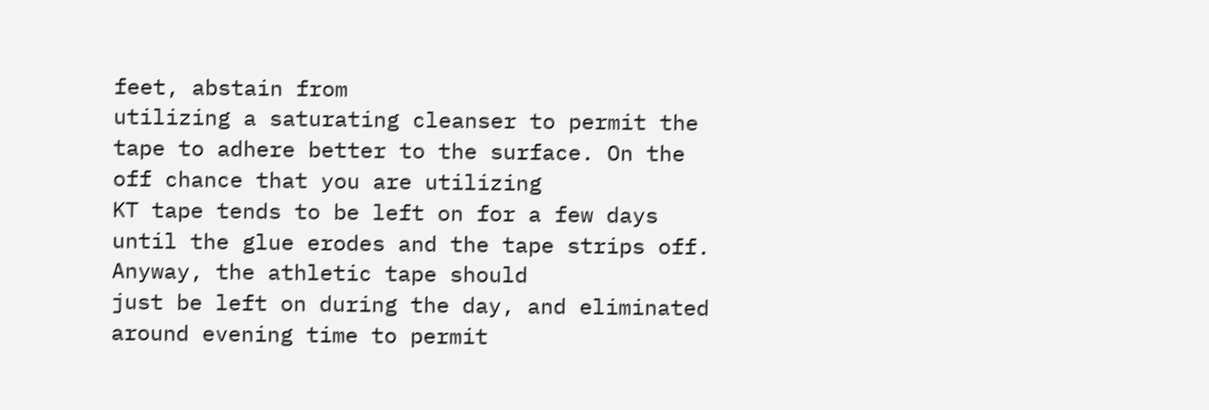feet, abstain from
utilizing a saturating cleanser to permit the tape to adhere better to the surface. On the off chance that you are utilizing
KT tape tends to be left on for a few days until the glue erodes and the tape strips off. Anyway, the athletic tape should
just be left on during the day, and eliminated around evening time to permit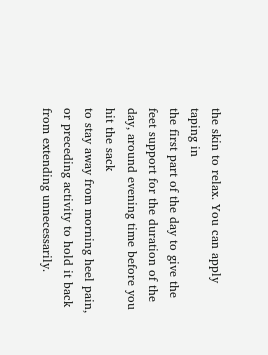the skin to relax. You can apply taping in
the first part of the day to give the feet support for the duration of the day, around evening time before you hit the sack
to stay away from morning heel pain, or preceding activity to hold it back from extending unnecessarily.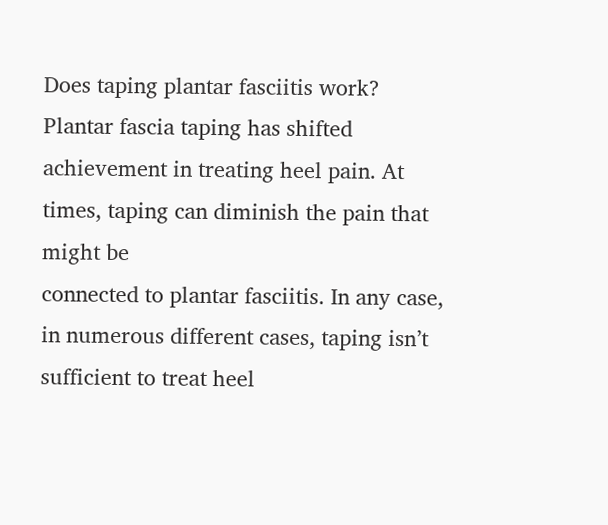Does taping plantar fasciitis work?
Plantar fascia taping has shifted achievement in treating heel pain. At times, taping can diminish the pain that might be
connected to plantar fasciitis. In any case, in numerous different cases, taping isn’t sufficient to treat heel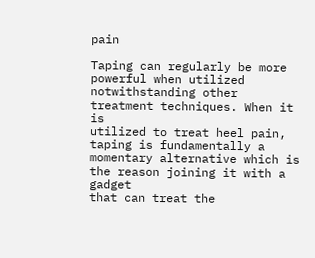pain

Taping can regularly be more powerful when utilized notwithstanding other treatment techniques. When it is
utilized to treat heel pain, taping is fundamentally a momentary alternative which is the reason joining it with a gadget
that can treat the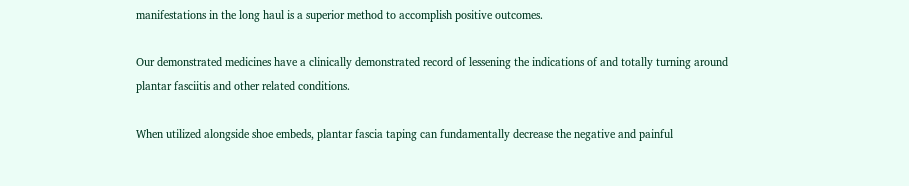manifestations in the long haul is a superior method to accomplish positive outcomes.

Our demonstrated medicines have a clinically demonstrated record of lessening the indications of and totally turning around
plantar fasciitis and other related conditions.

When utilized alongside shoe embeds, plantar fascia taping can fundamentally decrease the negative and painful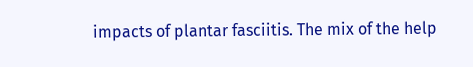impacts of plantar fasciitis. The mix of the help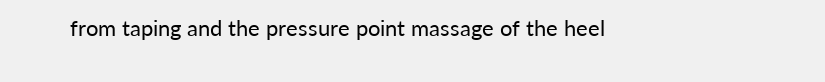from taping and the pressure point massage of the heel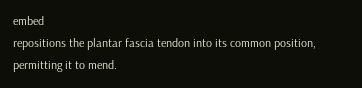embed
repositions the plantar fascia tendon into its common position, permitting it to mend.